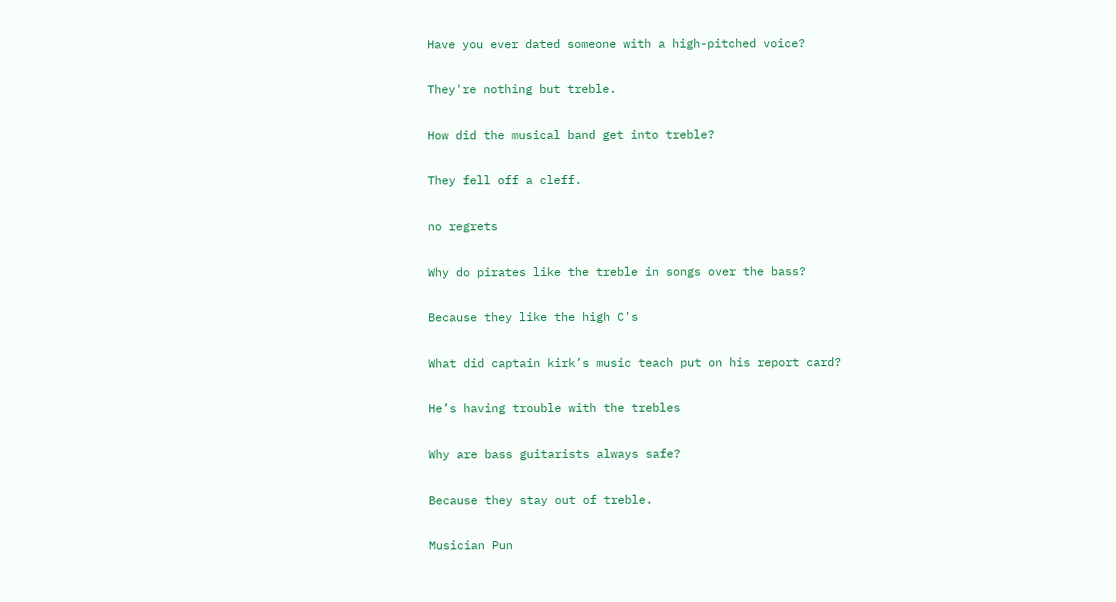Have you ever dated someone with a high-pitched voice?

They're nothing but treble.

How did the musical band get into treble?

They fell off a cleff.

no regrets

Why do pirates like the treble in songs over the bass?

Because they like the high C's

What did captain kirk’s music teach put on his report card?

He’s having trouble with the trebles

Why are bass guitarists always safe?

Because they stay out of treble.

Musician Pun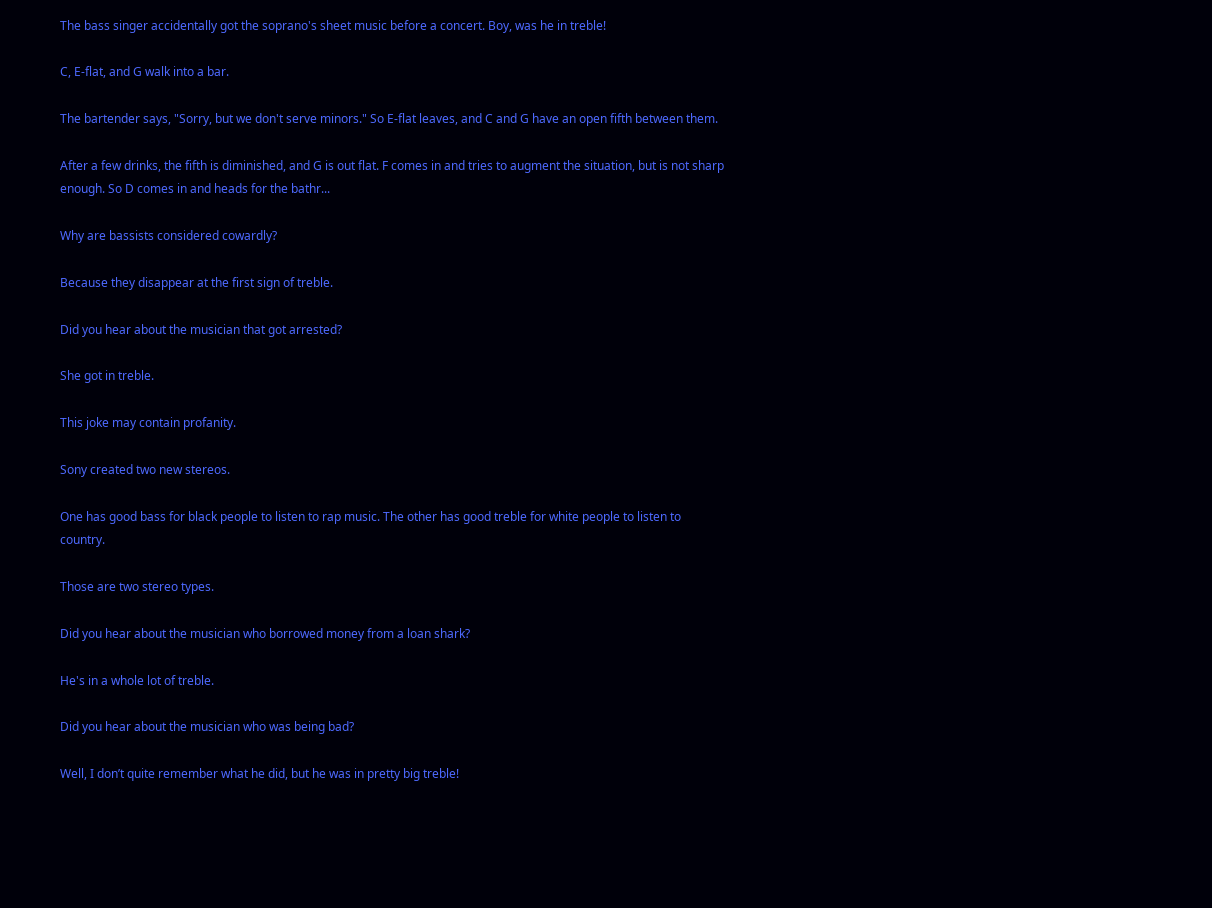The bass singer accidentally got the soprano's sheet music before a concert. Boy, was he in treble!

C, E-flat, and G walk into a bar.

The bartender says, "Sorry, but we don't serve minors." So E-flat leaves, and C and G have an open fifth between them.

After a few drinks, the fifth is diminished, and G is out flat. F comes in and tries to augment the situation, but is not sharp enough. So D comes in and heads for the bathr...

Why are bassists considered cowardly?

Because they disappear at the first sign of treble.

Did you hear about the musician that got arrested?

She got in treble.

This joke may contain profanity.

Sony created two new stereos.

One has good bass for black people to listen to rap music. The other has good treble for white people to listen to country.

Those are two stereo types.

Did you hear about the musician who borrowed money from a loan shark?

He's in a whole lot of treble.

Did you hear about the musician who was being bad?

Well, I don’t quite remember what he did, but he was in pretty big treble!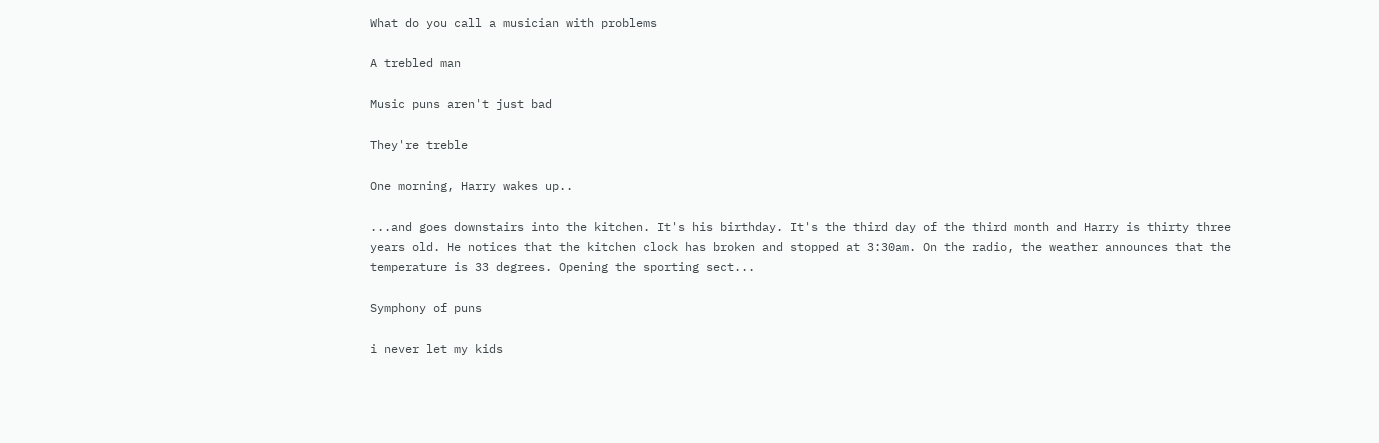What do you call a musician with problems

A trebled man

Music puns aren't just bad

They're treble

One morning, Harry wakes up..

...and goes downstairs into the kitchen. It's his birthday. It's the third day of the third month and Harry is thirty three years old. He notices that the kitchen clock has broken and stopped at 3:30am. On the radio, the weather announces that the temperature is 33 degrees. Opening the sporting sect...

Symphony of puns

i never let my kids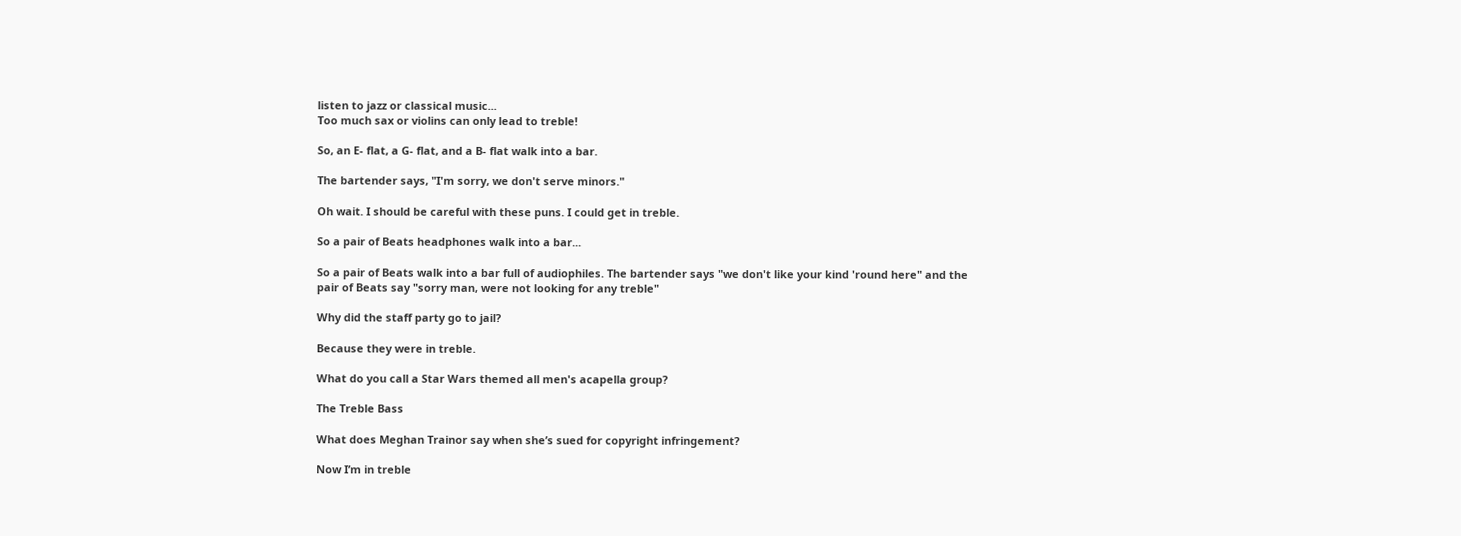listen to jazz or classical music...
Too much sax or violins can only lead to treble!

So, an E- flat, a G- flat, and a B- flat walk into a bar.

The bartender says, "I'm sorry, we don't serve minors."

Oh wait. I should be careful with these puns. I could get in treble.

So a pair of Beats headphones walk into a bar...

So a pair of Beats walk into a bar full of audiophiles. The bartender says "we don't like your kind 'round here" and the pair of Beats say "sorry man, were not looking for any treble"

Why did the staff party go to jail?

Because they were in treble.

What do you call a Star Wars themed all men's acapella group?

The Treble Bass

What does Meghan Trainor say when she’s sued for copyright infringement?

Now I’m in treble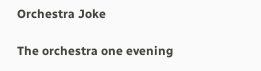Orchestra Joke

The orchestra one evening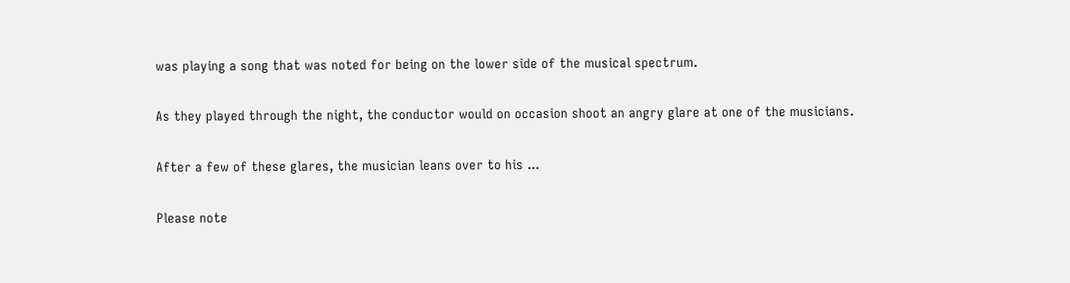was playing a song that was noted for being on the lower side of the musical spectrum.

As they played through the night, the conductor would on occasion shoot an angry glare at one of the musicians.

After a few of these glares, the musician leans over to his ...

Please note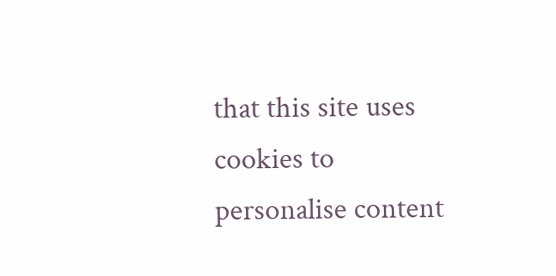that this site uses cookies to personalise content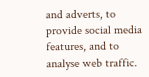and adverts, to provide social media features, and to analyse web traffic.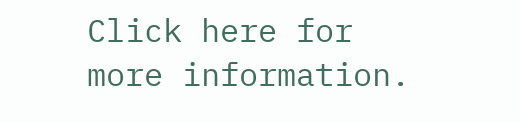Click here for more information.